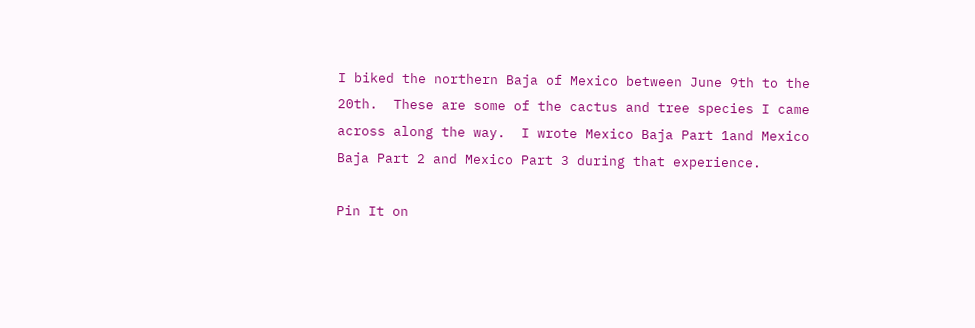I biked the northern Baja of Mexico between June 9th to the 20th.  These are some of the cactus and tree species I came across along the way.  I wrote Mexico Baja Part 1and Mexico Baja Part 2 and Mexico Part 3 during that experience.

Pin It on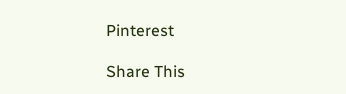Pinterest

Share This